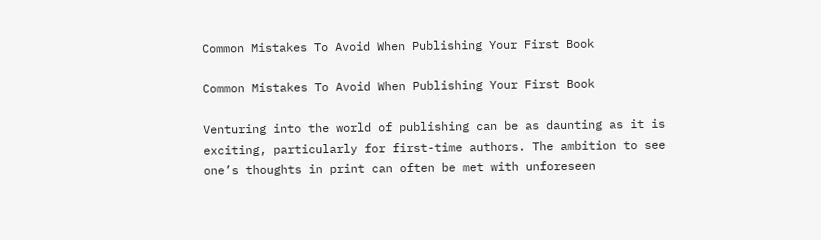Common Mistakes To Avoid When Publishing Your First Book

Common Mistakes To Avoid When Publishing Your First Book

Venturing into the world of publishing can be as daunting as it is exciting, particularly for first-time authors. The ambition to see one’s thoughts in print can often be met with unforeseen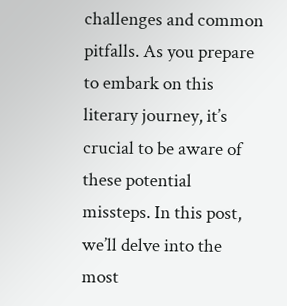challenges and common pitfalls. As you prepare to embark on this literary journey, it’s crucial to be aware of these potential missteps. In this post, we’ll delve into the most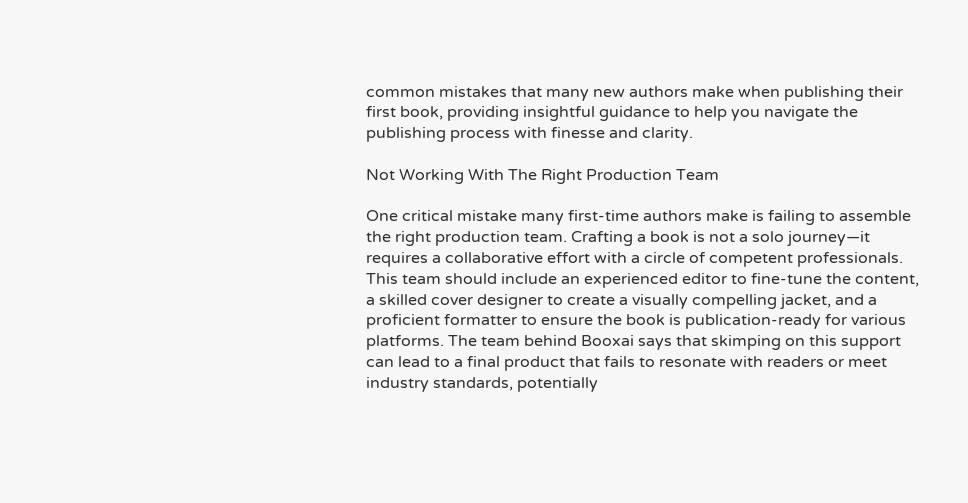common mistakes that many new authors make when publishing their first book, providing insightful guidance to help you navigate the publishing process with finesse and clarity.

Not Working With The Right Production Team

One critical mistake many first-time authors make is failing to assemble the right production team. Crafting a book is not a solo journey—it requires a collaborative effort with a circle of competent professionals. This team should include an experienced editor to fine-tune the content, a skilled cover designer to create a visually compelling jacket, and a proficient formatter to ensure the book is publication-ready for various platforms. The team behind Booxai says that skimping on this support can lead to a final product that fails to resonate with readers or meet industry standards, potentially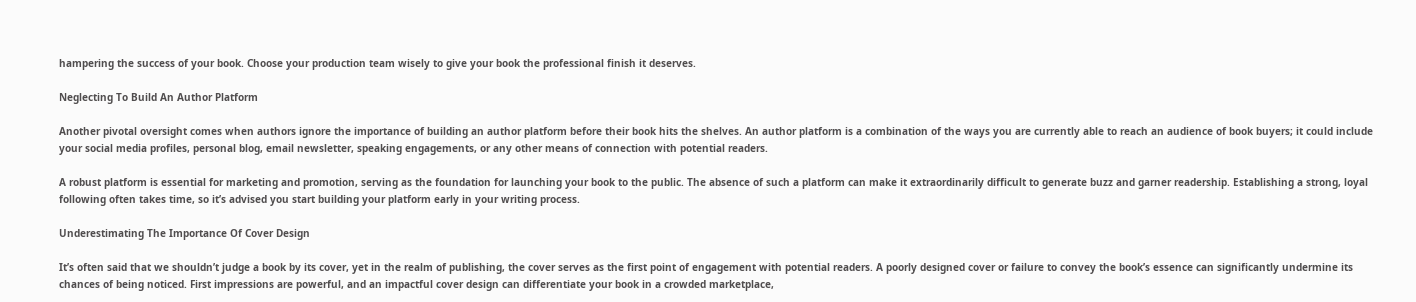hampering the success of your book. Choose your production team wisely to give your book the professional finish it deserves.

Neglecting To Build An Author Platform

Another pivotal oversight comes when authors ignore the importance of building an author platform before their book hits the shelves. An author platform is a combination of the ways you are currently able to reach an audience of book buyers; it could include your social media profiles, personal blog, email newsletter, speaking engagements, or any other means of connection with potential readers.

A robust platform is essential for marketing and promotion, serving as the foundation for launching your book to the public. The absence of such a platform can make it extraordinarily difficult to generate buzz and garner readership. Establishing a strong, loyal following often takes time, so it’s advised you start building your platform early in your writing process.

Underestimating The Importance Of Cover Design

It’s often said that we shouldn’t judge a book by its cover, yet in the realm of publishing, the cover serves as the first point of engagement with potential readers. A poorly designed cover or failure to convey the book’s essence can significantly undermine its chances of being noticed. First impressions are powerful, and an impactful cover design can differentiate your book in a crowded marketplace,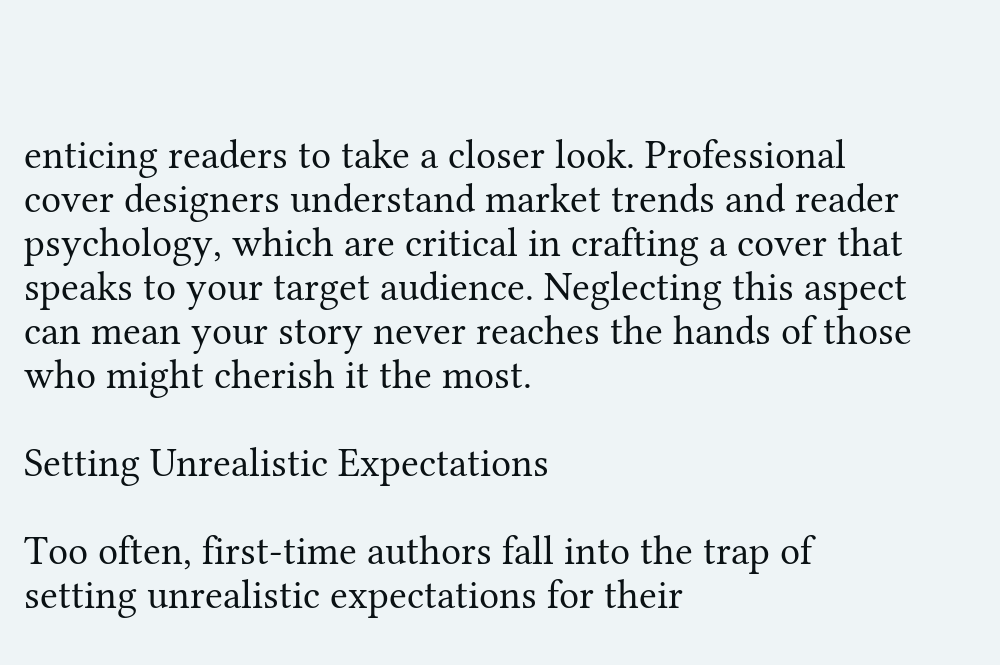enticing readers to take a closer look. Professional cover designers understand market trends and reader psychology, which are critical in crafting a cover that speaks to your target audience. Neglecting this aspect can mean your story never reaches the hands of those who might cherish it the most.

Setting Unrealistic Expectations

Too often, first-time authors fall into the trap of setting unrealistic expectations for their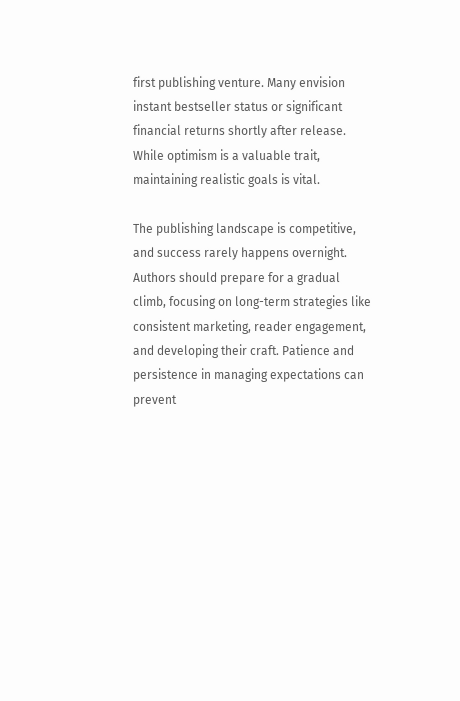first publishing venture. Many envision instant bestseller status or significant financial returns shortly after release. While optimism is a valuable trait, maintaining realistic goals is vital.

The publishing landscape is competitive, and success rarely happens overnight. Authors should prepare for a gradual climb, focusing on long-term strategies like consistent marketing, reader engagement, and developing their craft. Patience and persistence in managing expectations can prevent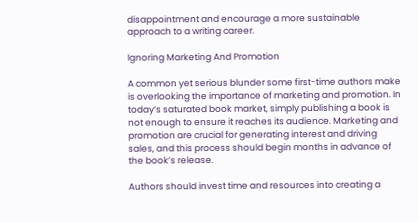disappointment and encourage a more sustainable approach to a writing career.

Ignoring Marketing And Promotion

A common yet serious blunder some first-time authors make is overlooking the importance of marketing and promotion. In today’s saturated book market, simply publishing a book is not enough to ensure it reaches its audience. Marketing and promotion are crucial for generating interest and driving sales, and this process should begin months in advance of the book’s release.

Authors should invest time and resources into creating a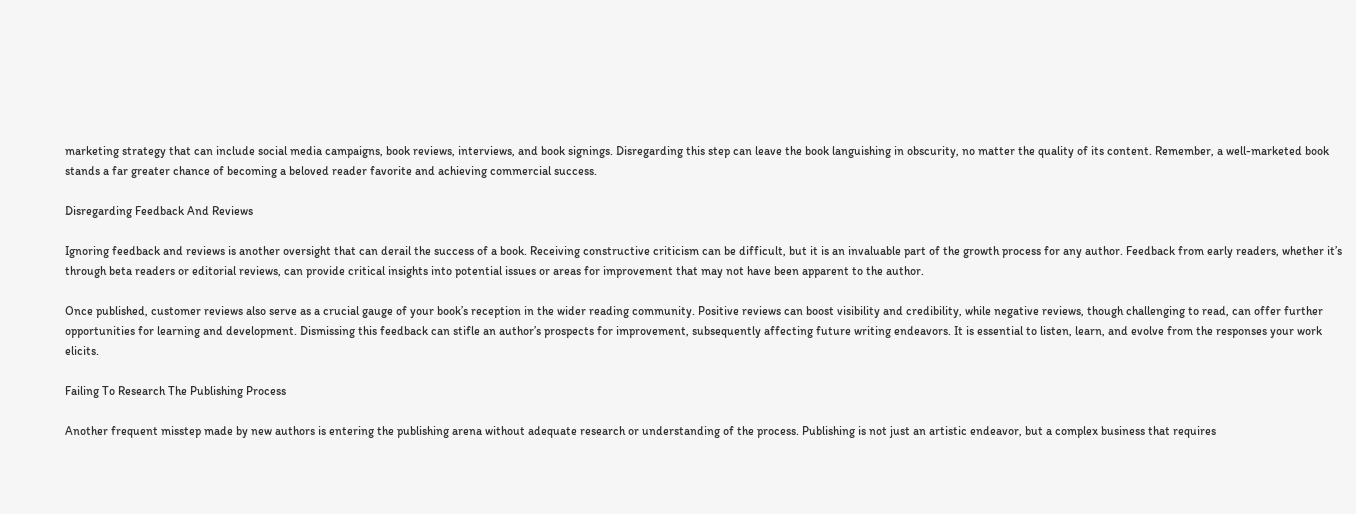marketing strategy that can include social media campaigns, book reviews, interviews, and book signings. Disregarding this step can leave the book languishing in obscurity, no matter the quality of its content. Remember, a well-marketed book stands a far greater chance of becoming a beloved reader favorite and achieving commercial success.

Disregarding Feedback And Reviews

Ignoring feedback and reviews is another oversight that can derail the success of a book. Receiving constructive criticism can be difficult, but it is an invaluable part of the growth process for any author. Feedback from early readers, whether it’s through beta readers or editorial reviews, can provide critical insights into potential issues or areas for improvement that may not have been apparent to the author.

Once published, customer reviews also serve as a crucial gauge of your book’s reception in the wider reading community. Positive reviews can boost visibility and credibility, while negative reviews, though challenging to read, can offer further opportunities for learning and development. Dismissing this feedback can stifle an author’s prospects for improvement, subsequently affecting future writing endeavors. It is essential to listen, learn, and evolve from the responses your work elicits.

Failing To Research The Publishing Process

Another frequent misstep made by new authors is entering the publishing arena without adequate research or understanding of the process. Publishing is not just an artistic endeavor, but a complex business that requires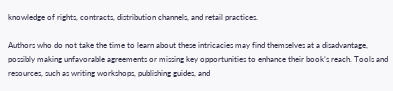knowledge of rights, contracts, distribution channels, and retail practices.

Authors who do not take the time to learn about these intricacies may find themselves at a disadvantage, possibly making unfavorable agreements or missing key opportunities to enhance their book’s reach. Tools and resources, such as writing workshops, publishing guides, and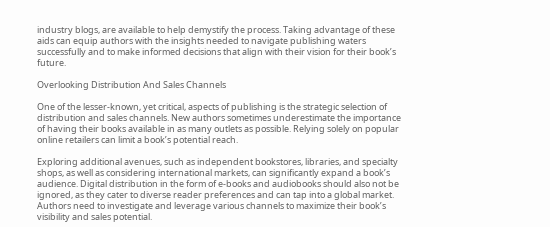industry blogs, are available to help demystify the process. Taking advantage of these aids can equip authors with the insights needed to navigate publishing waters successfully and to make informed decisions that align with their vision for their book’s future.

Overlooking Distribution And Sales Channels

One of the lesser-known, yet critical, aspects of publishing is the strategic selection of distribution and sales channels. New authors sometimes underestimate the importance of having their books available in as many outlets as possible. Relying solely on popular online retailers can limit a book’s potential reach.

Exploring additional avenues, such as independent bookstores, libraries, and specialty shops, as well as considering international markets, can significantly expand a book’s audience. Digital distribution in the form of e-books and audiobooks should also not be ignored, as they cater to diverse reader preferences and can tap into a global market. Authors need to investigate and leverage various channels to maximize their book’s visibility and sales potential.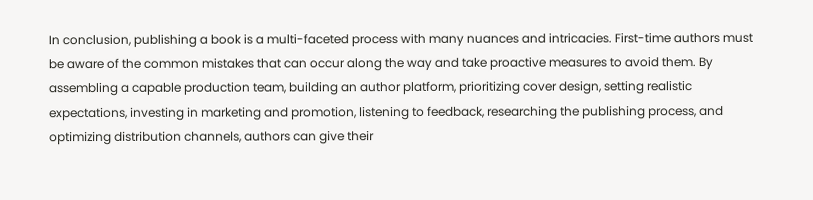In conclusion, publishing a book is a multi-faceted process with many nuances and intricacies. First-time authors must be aware of the common mistakes that can occur along the way and take proactive measures to avoid them. By assembling a capable production team, building an author platform, prioritizing cover design, setting realistic expectations, investing in marketing and promotion, listening to feedback, researching the publishing process, and optimizing distribution channels, authors can give their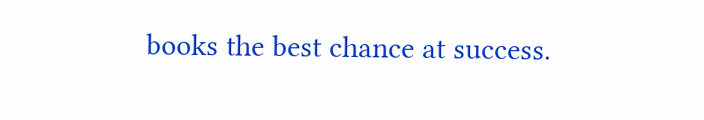books the best chance at success.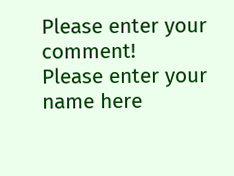Please enter your comment!
Please enter your name here